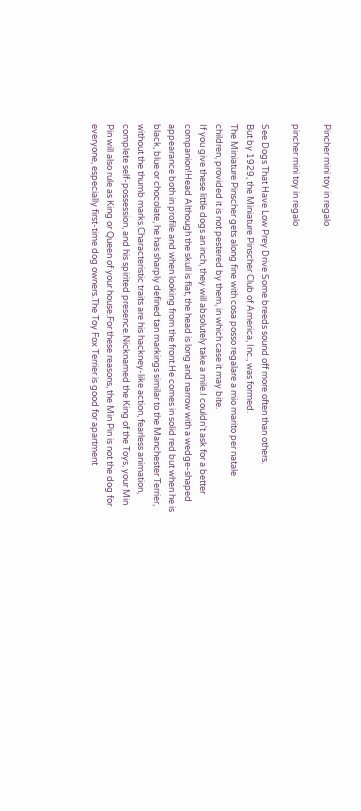Pincher mini toy in regalo

pincher mini toy in regalo

See Dogs That Have Low Prey Drive Some breeds sound off more often than others.
But by 1929, the Miniature Pinscher Club of America, Inc., was formed.
The Miniature Pinscher gets along fine with cosa posso regalare a mio marito per natale children, provided it is not pestered by them, in which case it may bite.
If you give these little dogs an inch, they will absolutely take a mile.I couldn't ask for a better companion!Head Although the skull is flat, the head is long and narrow with a wedge-shaped appearance both in profile and when looking from the front.He comes in solid red but when he is black, blue or chocolate, he has sharply defined tan markings similar to the Manchester Terrier, without the thumb marks.Characteristic traits are his hackney-like action, fearless animation, complete self-possession, and his spirited presence.Nicknamed the King of the Toys, your Min Pin will also rule as King or Queen of your house.For these reasons, the Min Pin is not the dog for everyone, especially first-time dog owners.The Toy Fox Terrier is good for apartment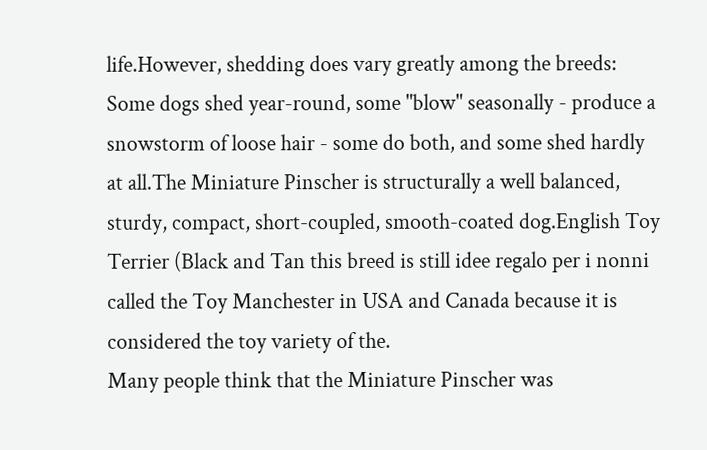life.However, shedding does vary greatly among the breeds: Some dogs shed year-round, some "blow" seasonally - produce a snowstorm of loose hair - some do both, and some shed hardly at all.The Miniature Pinscher is structurally a well balanced, sturdy, compact, short-coupled, smooth-coated dog.English Toy Terrier (Black and Tan this breed is still idee regalo per i nonni called the Toy Manchester in USA and Canada because it is considered the toy variety of the.
Many people think that the Miniature Pinscher was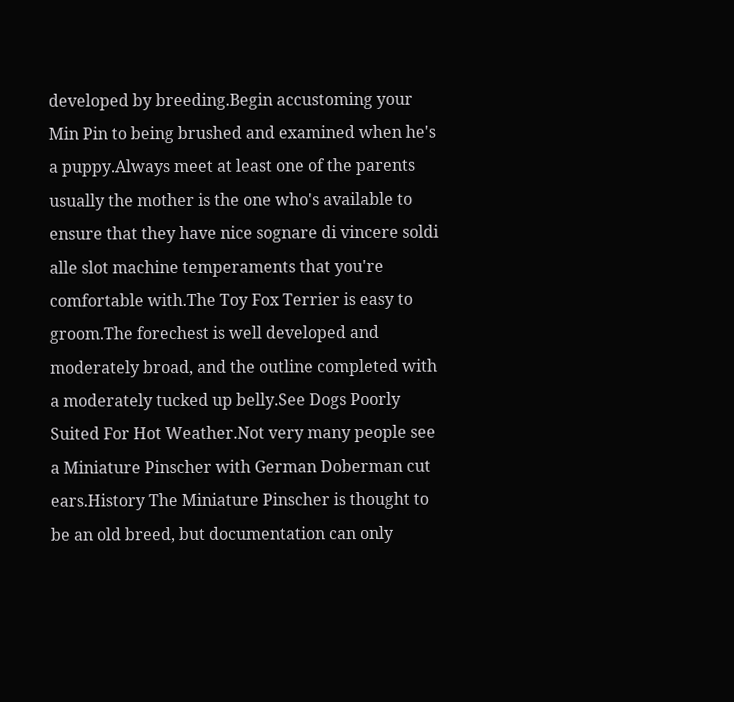developed by breeding.Begin accustoming your Min Pin to being brushed and examined when he's a puppy.Always meet at least one of the parents usually the mother is the one who's available to ensure that they have nice sognare di vincere soldi alle slot machine temperaments that you're comfortable with.The Toy Fox Terrier is easy to groom.The forechest is well developed and moderately broad, and the outline completed with a moderately tucked up belly.See Dogs Poorly Suited For Hot Weather.Not very many people see a Miniature Pinscher with German Doberman cut ears.History The Miniature Pinscher is thought to be an old breed, but documentation can only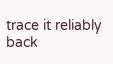trace it reliably back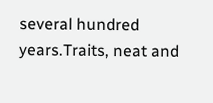several hundred years.Traits, neat and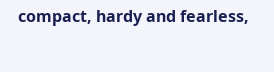compact, hardy and fearless,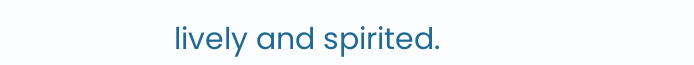lively and spirited.